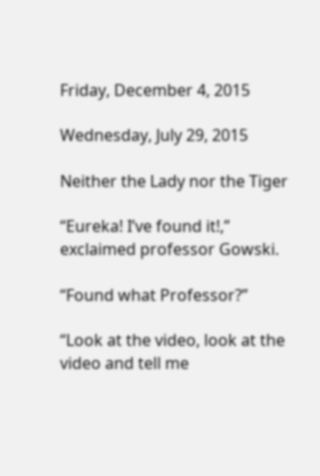Friday, December 4, 2015

Wednesday, July 29, 2015

Neither the Lady nor the Tiger

“Eureka! I’ve found it!,” exclaimed professor Gowski.

“Found what Professor?”

“Look at the video, look at the video and tell me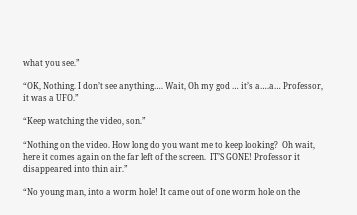what you see.”

“OK, Nothing. I don’t see anything…. Wait, Oh my god … it’s a….a… Professor, it was a UFO.”

“Keep watching the video, son.”

“Nothing on the video. How long do you want me to keep looking?  Oh wait, here it comes again on the far left of the screen.  IT’S GONE! Professor it disappeared into thin air.”

“No young man, into a worm hole! It came out of one worm hole on the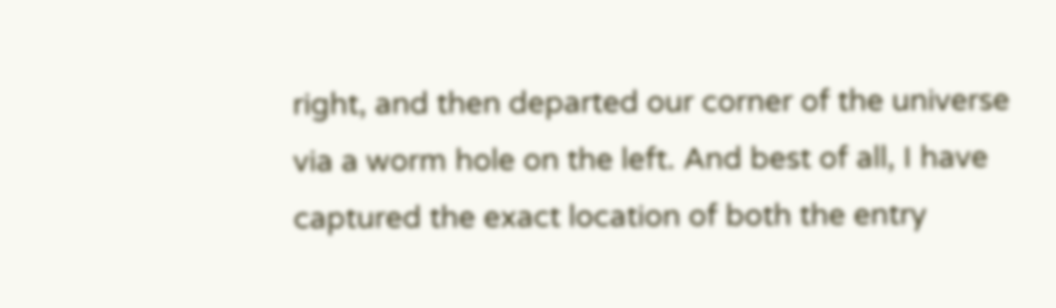right, and then departed our corner of the universe via a worm hole on the left. And best of all, I have captured the exact location of both the entry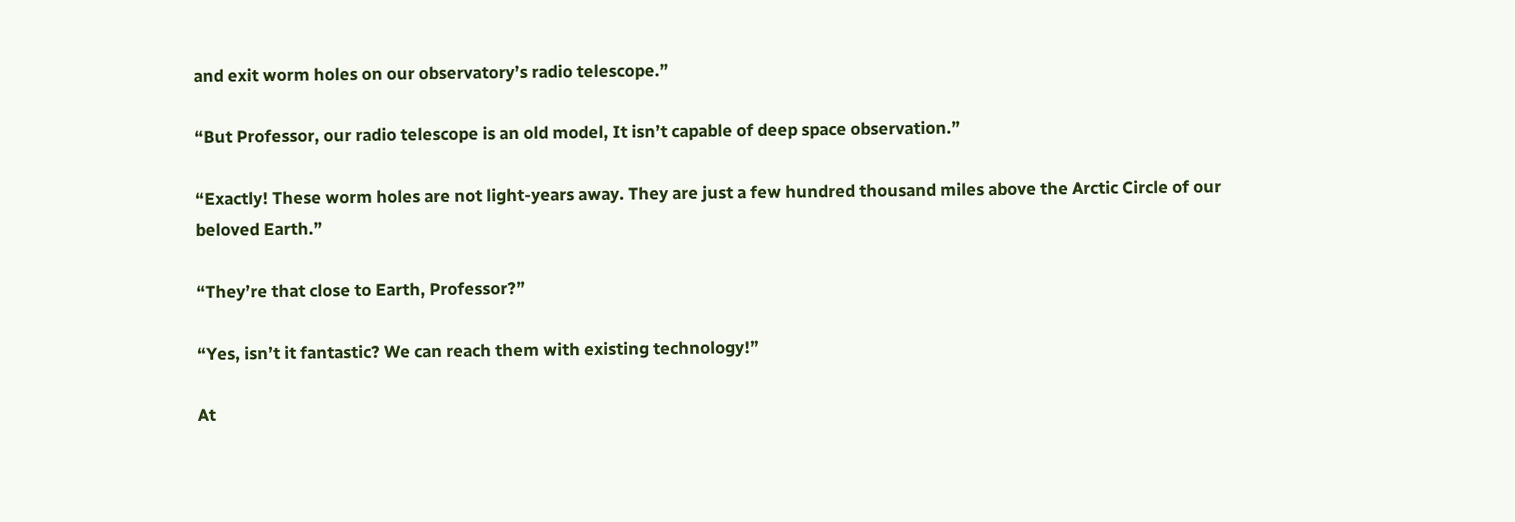and exit worm holes on our observatory’s radio telescope.”

“But Professor, our radio telescope is an old model, It isn’t capable of deep space observation.”

“Exactly! These worm holes are not light-years away. They are just a few hundred thousand miles above the Arctic Circle of our beloved Earth.”

“They’re that close to Earth, Professor?”

“Yes, isn’t it fantastic? We can reach them with existing technology!”

At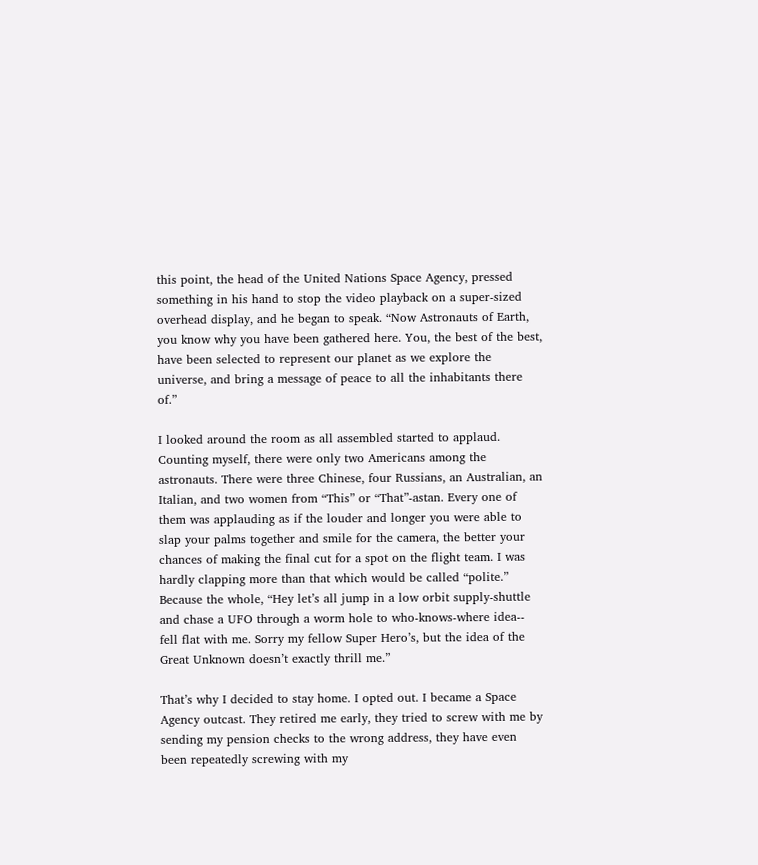this point, the head of the United Nations Space Agency, pressed something in his hand to stop the video playback on a super-sized overhead display, and he began to speak. “Now Astronauts of Earth, you know why you have been gathered here. You, the best of the best,  have been selected to represent our planet as we explore the universe, and bring a message of peace to all the inhabitants there of.”

I looked around the room as all assembled started to applaud. Counting myself, there were only two Americans among the astronauts. There were three Chinese, four Russians, an Australian, an Italian, and two women from “This” or “That”-astan. Every one of them was applauding as if the louder and longer you were able to slap your palms together and smile for the camera, the better your chances of making the final cut for a spot on the flight team. I was hardly clapping more than that which would be called “polite.” Because the whole, “Hey let’s all jump in a low orbit supply-shuttle and chase a UFO through a worm hole to who-knows-where idea-- fell flat with me. Sorry my fellow Super Hero’s, but the idea of the Great Unknown doesn’t exactly thrill me.”

That’s why I decided to stay home. I opted out. I became a Space Agency outcast. They retired me early, they tried to screw with me by sending my pension checks to the wrong address, they have even been repeatedly screwing with my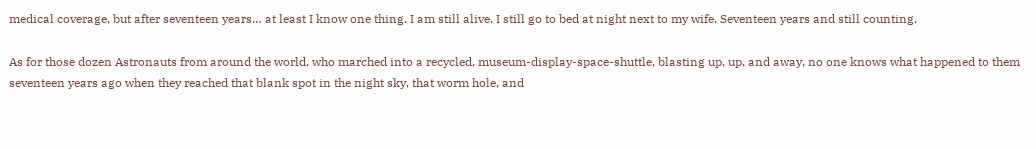medical coverage, but after seventeen years… at least I know one thing. I am still alive. I still go to bed at night next to my wife. Seventeen years and still counting.

As for those dozen Astronauts from around the world, who marched into a recycled, museum-display-space-shuttle, blasting up, up, and away, no one knows what happened to them seventeen years ago when they reached that blank spot in the night sky, that worm hole, and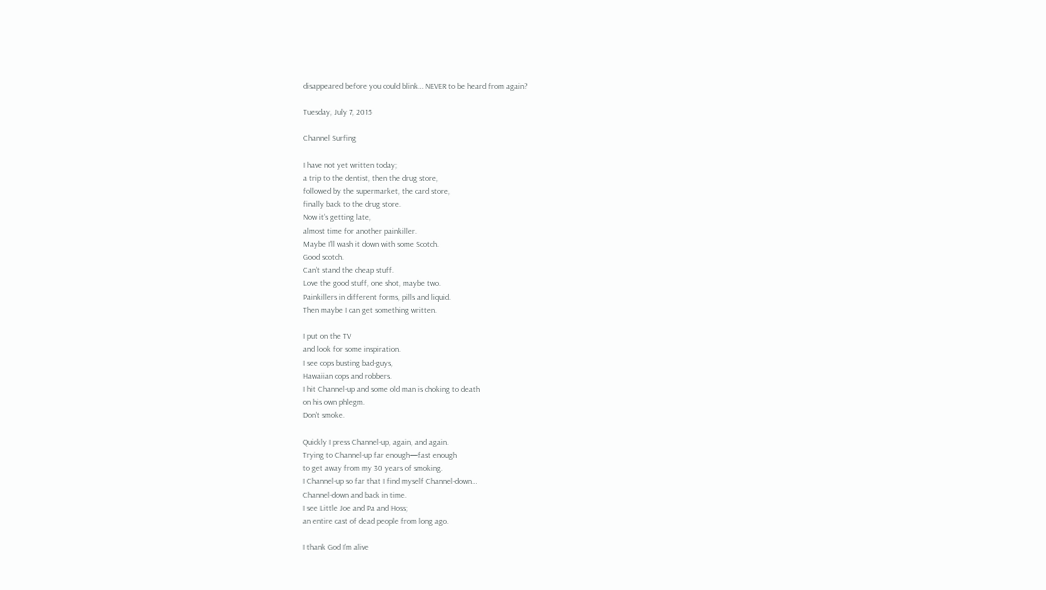disappeared before you could blink… NEVER to be heard from again?

Tuesday, July 7, 2015

Channel Surfing

I have not yet written today;
a trip to the dentist, then the drug store,
followed by the supermarket, the card store,
finally back to the drug store.
Now it’s getting late,
almost time for another painkiller.
Maybe I’ll wash it down with some Scotch.
Good scotch.
Can’t stand the cheap stuff.
Love the good stuff, one shot, maybe two.
Painkillers in different forms, pills and liquid.
Then maybe I can get something written.

I put on the TV
and look for some inspiration.
I see cops busting bad-guys,
Hawaiian cops and robbers.
I hit Channel-up and some old man is choking to death
on his own phlegm.
Don’t smoke.

Quickly I press Channel-up, again, and again.
Trying to Channel-up far enough—fast enough
to get away from my 30 years of smoking.
I Channel-up so far that I find myself Channel-down…
Channel-down and back in time.
I see Little Joe and Pa and Hoss;
an entire cast of dead people from long ago.

I thank God I’m alive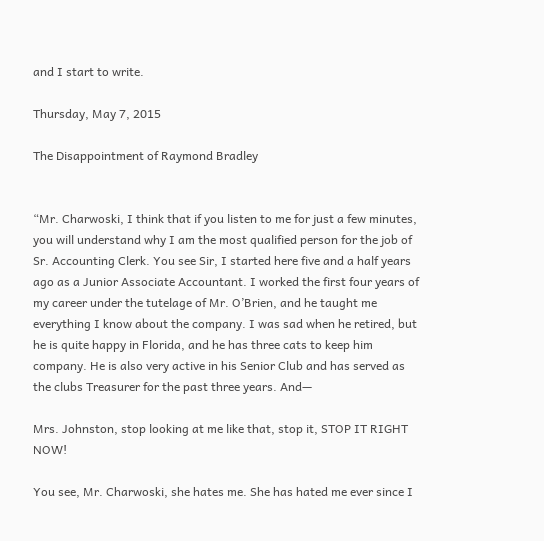and I start to write.

Thursday, May 7, 2015

The Disappointment of Raymond Bradley


“Mr. Charwoski, I think that if you listen to me for just a few minutes, you will understand why I am the most qualified person for the job of Sr. Accounting Clerk. You see Sir, I started here five and a half years ago as a Junior Associate Accountant. I worked the first four years of my career under the tutelage of Mr. O’Brien, and he taught me everything I know about the company. I was sad when he retired, but he is quite happy in Florida, and he has three cats to keep him company. He is also very active in his Senior Club and has served as the clubs Treasurer for the past three years. And—

Mrs. Johnston, stop looking at me like that, stop it, STOP IT RIGHT NOW!

You see, Mr. Charwoski, she hates me. She has hated me ever since I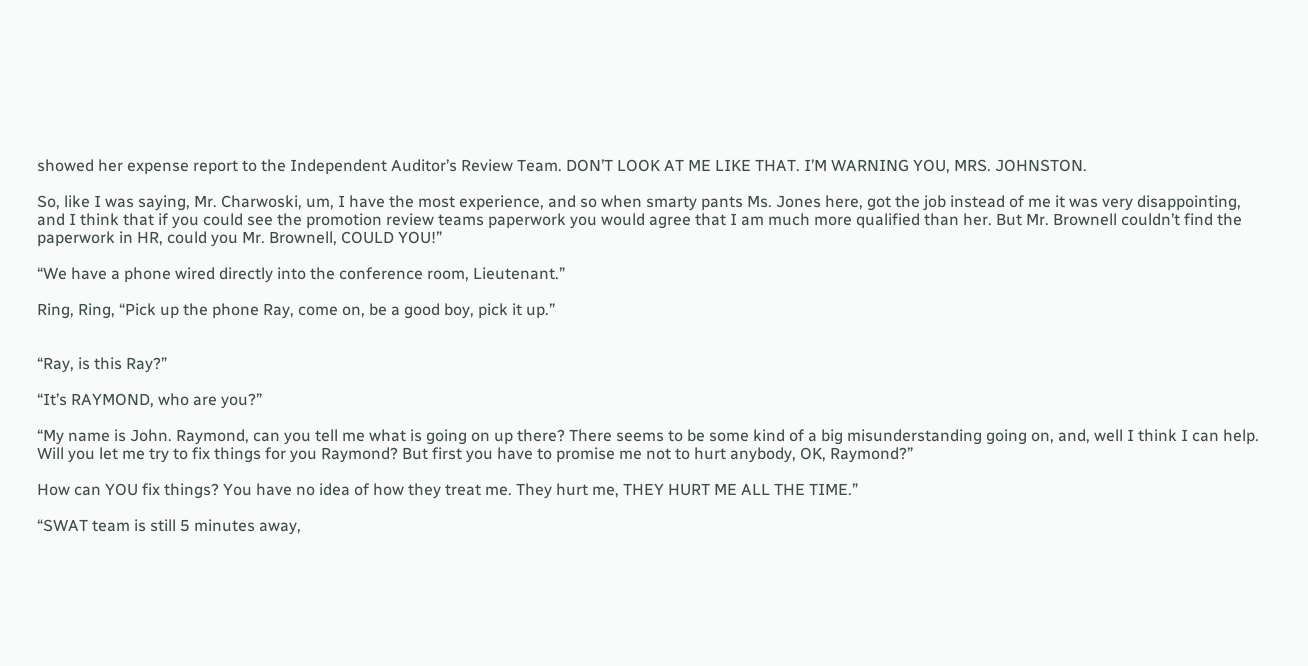showed her expense report to the Independent Auditor’s Review Team. DON’T LOOK AT ME LIKE THAT. I’M WARNING YOU, MRS. JOHNSTON.

So, like I was saying, Mr. Charwoski, um, I have the most experience, and so when smarty pants Ms. Jones here, got the job instead of me it was very disappointing, and I think that if you could see the promotion review teams paperwork you would agree that I am much more qualified than her. But Mr. Brownell couldn’t find the paperwork in HR, could you Mr. Brownell, COULD YOU!”

“We have a phone wired directly into the conference room, Lieutenant.”

Ring, Ring, “Pick up the phone Ray, come on, be a good boy, pick it up.”


“Ray, is this Ray?”

“It’s RAYMOND, who are you?”

“My name is John. Raymond, can you tell me what is going on up there? There seems to be some kind of a big misunderstanding going on, and, well I think I can help. Will you let me try to fix things for you Raymond? But first you have to promise me not to hurt anybody, OK, Raymond?”

How can YOU fix things? You have no idea of how they treat me. They hurt me, THEY HURT ME ALL THE TIME.”

“SWAT team is still 5 minutes away,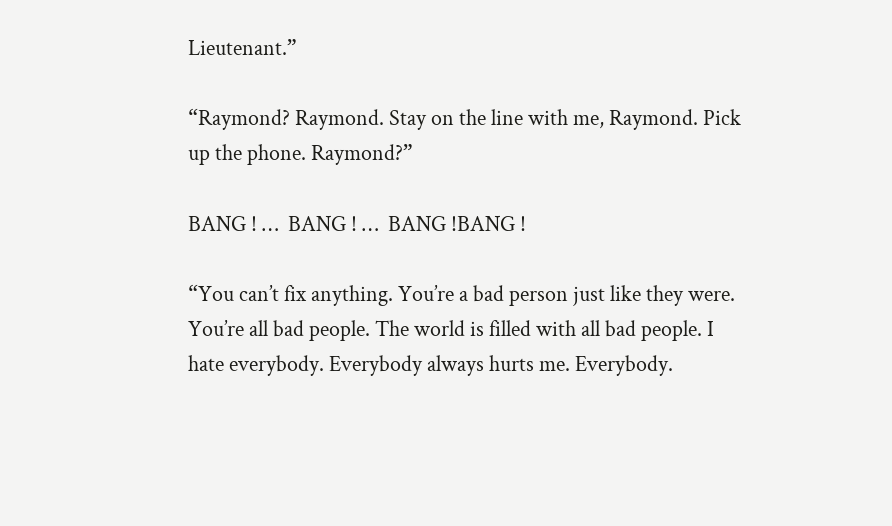Lieutenant.”

“Raymond? Raymond. Stay on the line with me, Raymond. Pick up the phone. Raymond?”

BANG ! …  BANG ! …  BANG !BANG !

“You can’t fix anything. You’re a bad person just like they were. You’re all bad people. The world is filled with all bad people. I hate everybody. Everybody always hurts me. Everybody.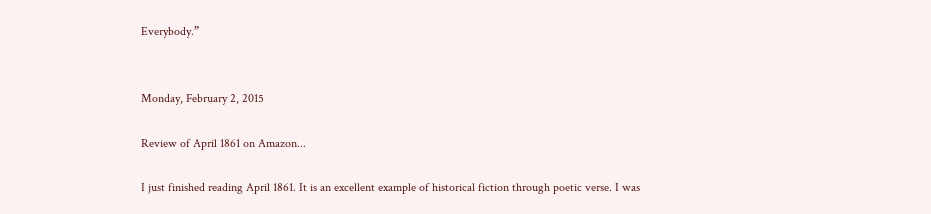Everybody.”


Monday, February 2, 2015

Review of April 1861 on Amazon...

I just finished reading April 1861. It is an excellent example of historical fiction through poetic verse. I was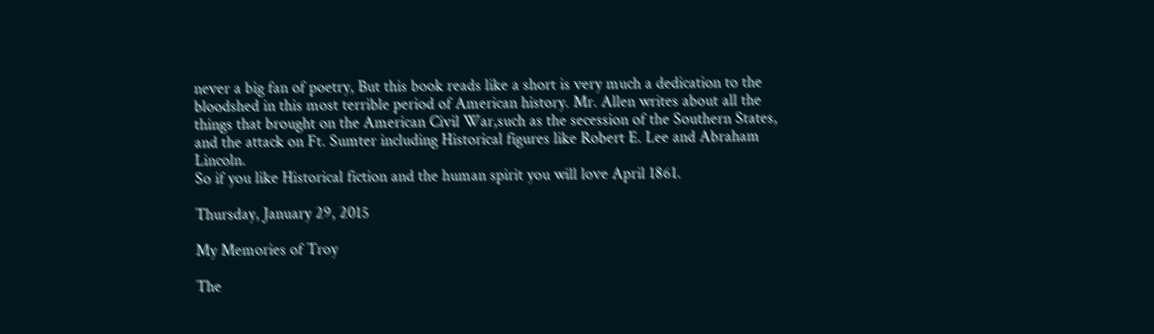never a big fan of poetry, But this book reads like a short is very much a dedication to the bloodshed in this most terrible period of American history. Mr. Allen writes about all the things that brought on the American Civil War,such as the secession of the Southern States, and the attack on Ft. Sumter including Historical figures like Robert E. Lee and Abraham Lincoln.
So if you like Historical fiction and the human spirit you will love April 1861.

Thursday, January 29, 2015

My Memories of Troy

The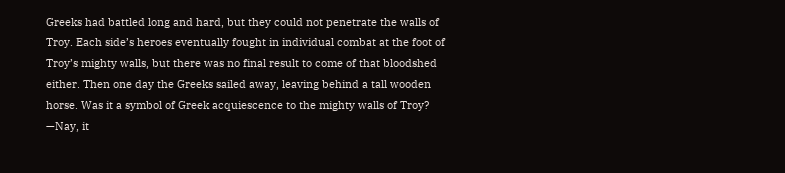Greeks had battled long and hard, but they could not penetrate the walls of Troy. Each side’s heroes eventually fought in individual combat at the foot of Troy’s mighty walls, but there was no final result to come of that bloodshed either. Then one day the Greeks sailed away, leaving behind a tall wooden horse. Was it a symbol of Greek acquiescence to the mighty walls of Troy? —Nay, it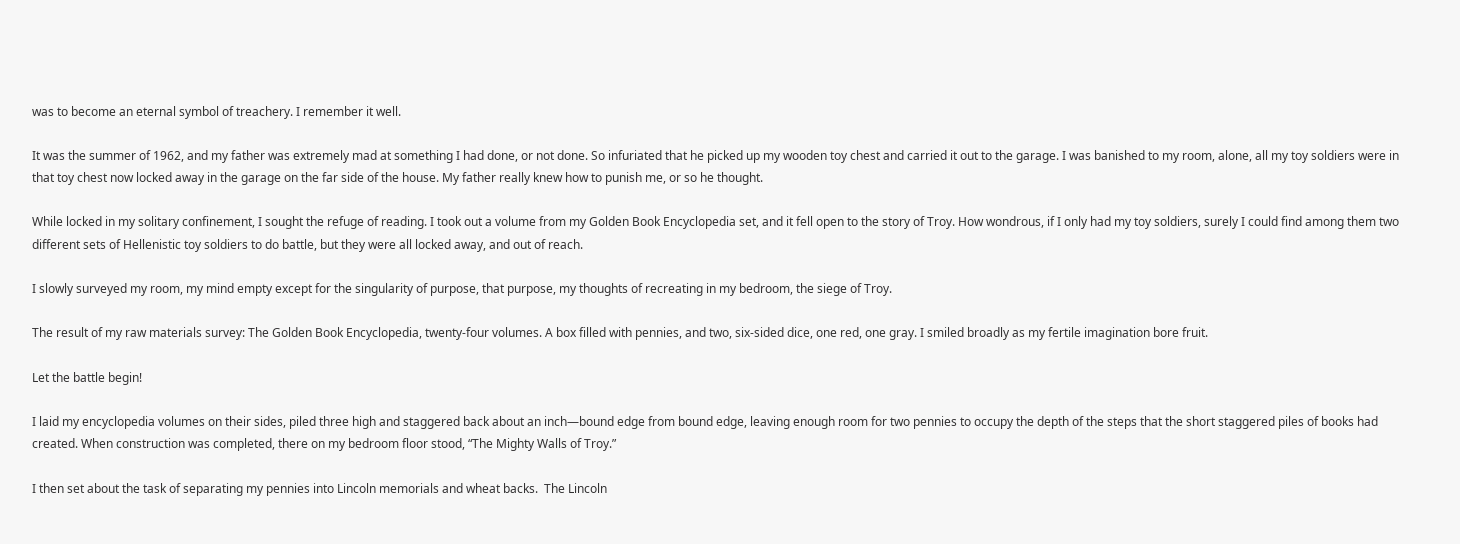was to become an eternal symbol of treachery. I remember it well.

It was the summer of 1962, and my father was extremely mad at something I had done, or not done. So infuriated that he picked up my wooden toy chest and carried it out to the garage. I was banished to my room, alone, all my toy soldiers were in that toy chest now locked away in the garage on the far side of the house. My father really knew how to punish me, or so he thought.

While locked in my solitary confinement, I sought the refuge of reading. I took out a volume from my Golden Book Encyclopedia set, and it fell open to the story of Troy. How wondrous, if I only had my toy soldiers, surely I could find among them two different sets of Hellenistic toy soldiers to do battle, but they were all locked away, and out of reach.

I slowly surveyed my room, my mind empty except for the singularity of purpose, that purpose, my thoughts of recreating in my bedroom, the siege of Troy.

The result of my raw materials survey: The Golden Book Encyclopedia, twenty-four volumes. A box filled with pennies, and two, six-sided dice, one red, one gray. I smiled broadly as my fertile imagination bore fruit.

Let the battle begin!

I laid my encyclopedia volumes on their sides, piled three high and staggered back about an inch—bound edge from bound edge, leaving enough room for two pennies to occupy the depth of the steps that the short staggered piles of books had created. When construction was completed, there on my bedroom floor stood, “The Mighty Walls of Troy.”

I then set about the task of separating my pennies into Lincoln memorials and wheat backs.  The Lincoln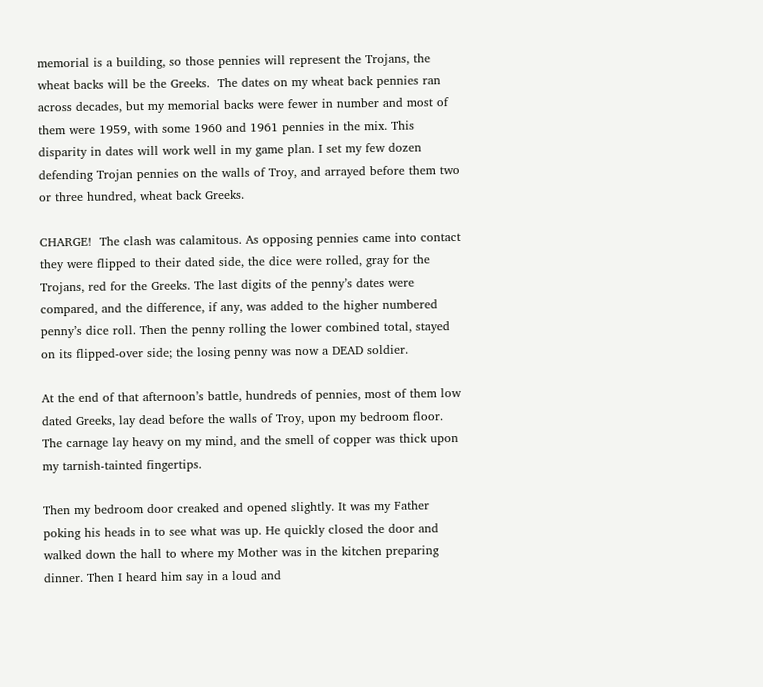memorial is a building, so those pennies will represent the Trojans, the wheat backs will be the Greeks.  The dates on my wheat back pennies ran across decades, but my memorial backs were fewer in number and most of them were 1959, with some 1960 and 1961 pennies in the mix. This disparity in dates will work well in my game plan. I set my few dozen defending Trojan pennies on the walls of Troy, and arrayed before them two or three hundred, wheat back Greeks.

CHARGE!  The clash was calamitous. As opposing pennies came into contact they were flipped to their dated side, the dice were rolled, gray for the Trojans, red for the Greeks. The last digits of the penny’s dates were compared, and the difference, if any, was added to the higher numbered penny’s dice roll. Then the penny rolling the lower combined total, stayed on its flipped-over side; the losing penny was now a DEAD soldier.

At the end of that afternoon’s battle, hundreds of pennies, most of them low dated Greeks, lay dead before the walls of Troy, upon my bedroom floor.  The carnage lay heavy on my mind, and the smell of copper was thick upon my tarnish-tainted fingertips.

Then my bedroom door creaked and opened slightly. It was my Father poking his heads in to see what was up. He quickly closed the door and walked down the hall to where my Mother was in the kitchen preparing dinner. Then I heard him say in a loud and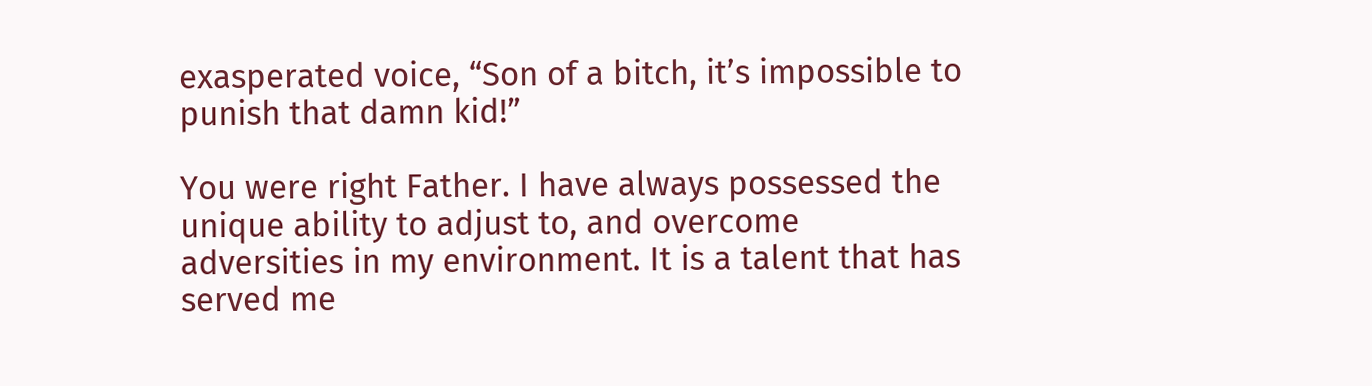exasperated voice, “Son of a bitch, it’s impossible to punish that damn kid!”

You were right Father. I have always possessed the unique ability to adjust to, and overcome adversities in my environment. It is a talent that has served me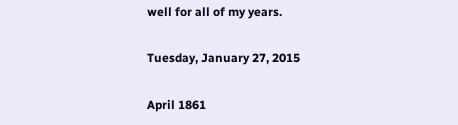well for all of my years.

Tuesday, January 27, 2015

April 1861